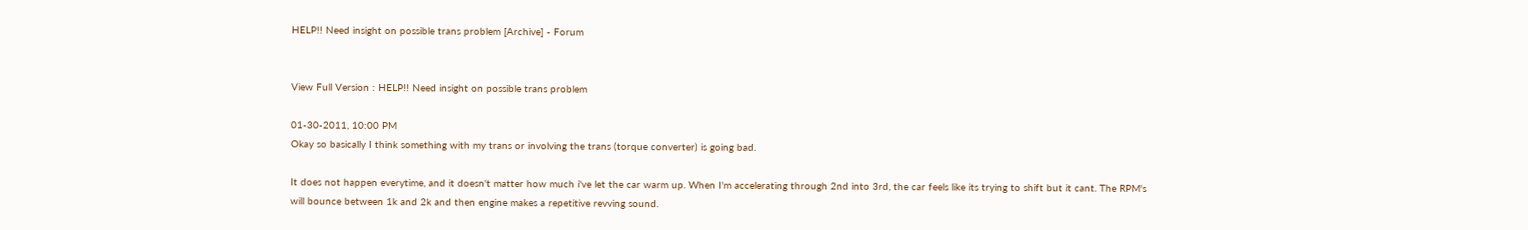HELP!! Need insight on possible trans problem [Archive] - Forum


View Full Version : HELP!! Need insight on possible trans problem

01-30-2011, 10:00 PM
Okay so basically I think something with my trans or involving the trans (torque converter) is going bad.

It does not happen everytime, and it doesn't matter how much i've let the car warm up. When I'm accelerating through 2nd into 3rd, the car feels like its trying to shift but it cant. The RPM's will bounce between 1k and 2k and then engine makes a repetitive revving sound.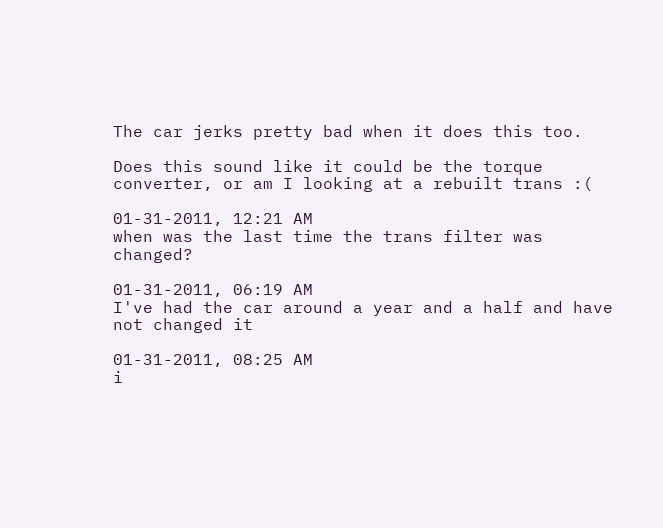The car jerks pretty bad when it does this too.

Does this sound like it could be the torque converter, or am I looking at a rebuilt trans :(

01-31-2011, 12:21 AM
when was the last time the trans filter was changed?

01-31-2011, 06:19 AM
I've had the car around a year and a half and have not changed it

01-31-2011, 08:25 AM
i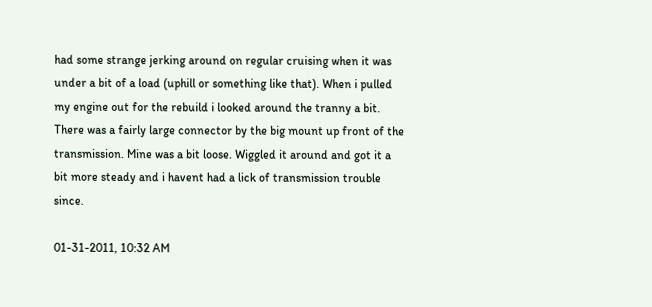had some strange jerking around on regular cruising when it was under a bit of a load (uphill or something like that). When i pulled my engine out for the rebuild i looked around the tranny a bit. There was a fairly large connector by the big mount up front of the transmission. Mine was a bit loose. Wiggled it around and got it a bit more steady and i havent had a lick of transmission trouble since.

01-31-2011, 10:32 AM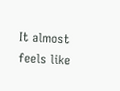It almost feels like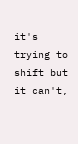it's trying to shift but it can't,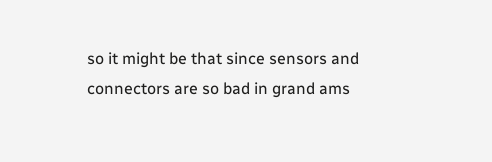so it might be that since sensors and connectors are so bad in grand ams